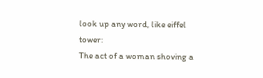look up any word, like eiffel tower:
The act of a woman shoving a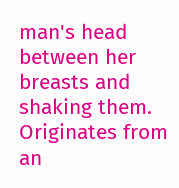man's head between her breasts and shaking them. Originates from an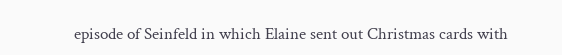episode of Seinfeld in which Elaine sent out Christmas cards with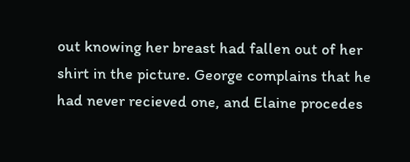out knowing her breast had fallen out of her shirt in the picture. George complains that he had never recieved one, and Elaine procedes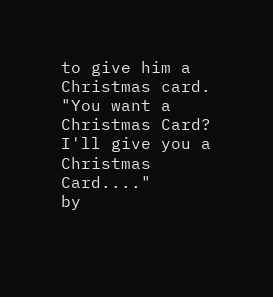to give him a Christmas card.
"You want a Christmas Card? I'll give you a Christmas Card...."
by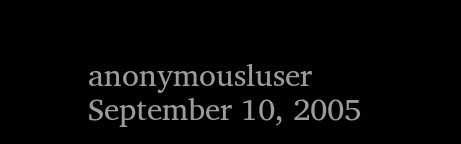anonymousluser September 10, 2005